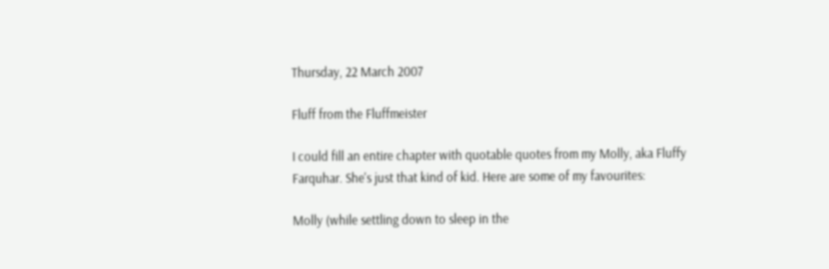Thursday, 22 March 2007

Fluff from the Fluffmeister

I could fill an entire chapter with quotable quotes from my Molly, aka Fluffy Farquhar. She's just that kind of kid. Here are some of my favourites:

Molly (while settling down to sleep in the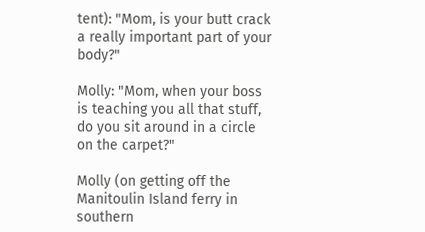tent): "Mom, is your butt crack a really important part of your body?"

Molly: "Mom, when your boss is teaching you all that stuff, do you sit around in a circle on the carpet?"

Molly (on getting off the Manitoulin Island ferry in southern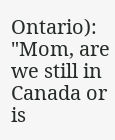Ontario): "Mom, are we still in Canada or is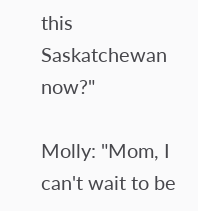this Saskatchewan now?"

Molly: "Mom, I can't wait to be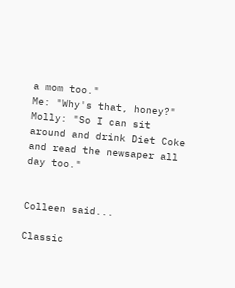a mom too."
Me: "Why's that, honey?"
Molly: "So I can sit around and drink Diet Coke and read the newsaper all day too."


Colleen said...

Classic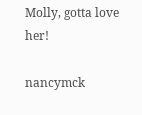Molly, gotta love her!

nancymck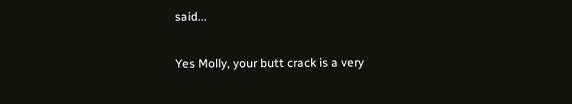said...

Yes Molly, your butt crack is a very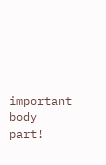important body part!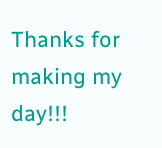Thanks for making my day!!!